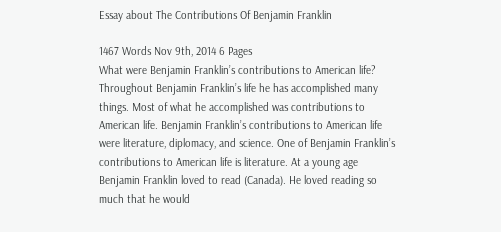Essay about The Contributions Of Benjamin Franklin

1467 Words Nov 9th, 2014 6 Pages
What were Benjamin Franklin’s contributions to American life? Throughout Benjamin Franklin’s life he has accomplished many things. Most of what he accomplished was contributions to American life. Benjamin Franklin’s contributions to American life were literature, diplomacy, and science. One of Benjamin Franklin’s contributions to American life is literature. At a young age Benjamin Franklin loved to read (Canada). He loved reading so much that he would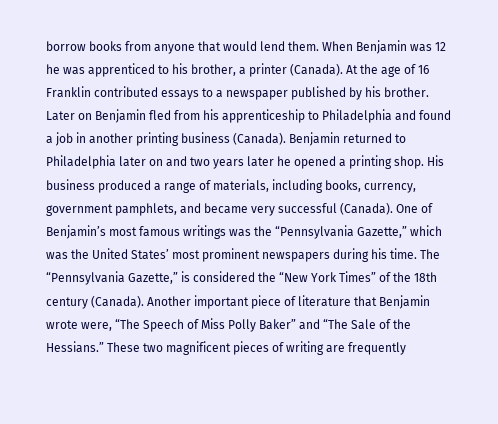borrow books from anyone that would lend them. When Benjamin was 12 he was apprenticed to his brother, a printer (Canada). At the age of 16 Franklin contributed essays to a newspaper published by his brother. Later on Benjamin fled from his apprenticeship to Philadelphia and found a job in another printing business (Canada). Benjamin returned to Philadelphia later on and two years later he opened a printing shop. His business produced a range of materials, including books, currency, government pamphlets, and became very successful (Canada). One of Benjamin’s most famous writings was the “Pennsylvania Gazette,” which was the United States’ most prominent newspapers during his time. The “Pennsylvania Gazette,” is considered the “New York Times” of the 18th century (Canada). Another important piece of literature that Benjamin wrote were, “The Speech of Miss Polly Baker” and “The Sale of the Hessians.” These two magnificent pieces of writing are frequently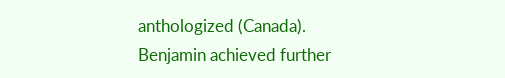anthologized (Canada). Benjamin achieved further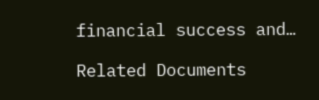financial success and…

Related Documents